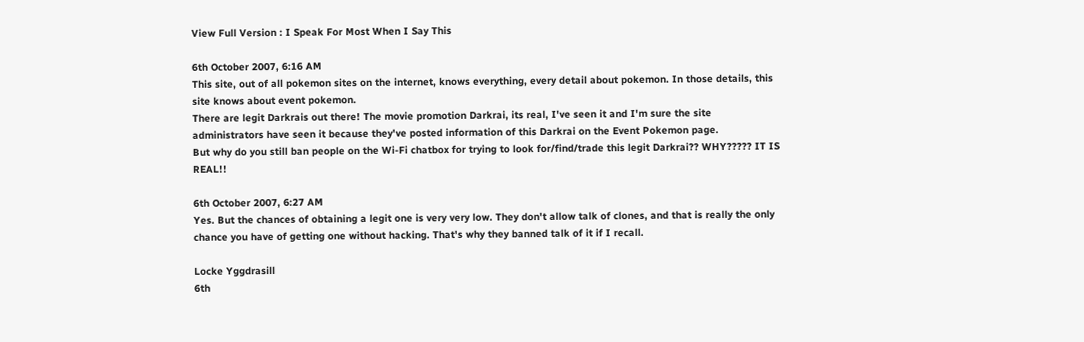View Full Version : I Speak For Most When I Say This

6th October 2007, 6:16 AM
This site, out of all pokemon sites on the internet, knows everything, every detail about pokemon. In those details, this site knows about event pokemon.
There are legit Darkrais out there! The movie promotion Darkrai, its real, I've seen it and I'm sure the site administrators have seen it because they've posted information of this Darkrai on the Event Pokemon page.
But why do you still ban people on the Wi-Fi chatbox for trying to look for/find/trade this legit Darkrai?? WHY????? IT IS REAL!!

6th October 2007, 6:27 AM
Yes. But the chances of obtaining a legit one is very very low. They don't allow talk of clones, and that is really the only chance you have of getting one without hacking. That's why they banned talk of it if I recall.

Locke Yggdrasill
6th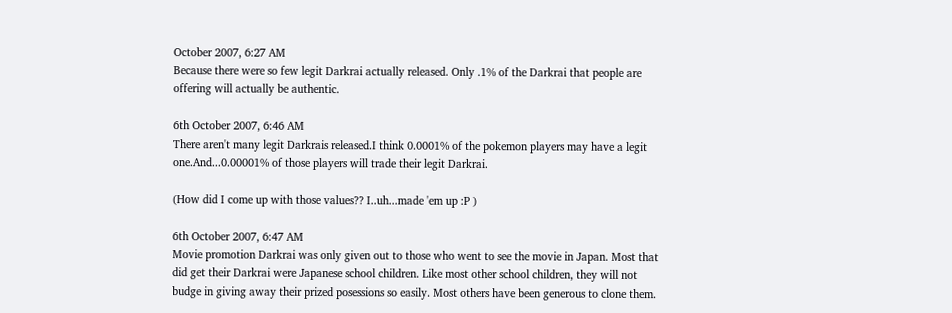October 2007, 6:27 AM
Because there were so few legit Darkrai actually released. Only .1% of the Darkrai that people are offering will actually be authentic.

6th October 2007, 6:46 AM
There aren't many legit Darkrais released.I think 0.0001% of the pokemon players may have a legit one.And...0.00001% of those players will trade their legit Darkrai.

(How did I come up with those values?? I..uh...made 'em up :P )

6th October 2007, 6:47 AM
Movie promotion Darkrai was only given out to those who went to see the movie in Japan. Most that did get their Darkrai were Japanese school children. Like most other school children, they will not budge in giving away their prized posessions so easily. Most others have been generous to clone them.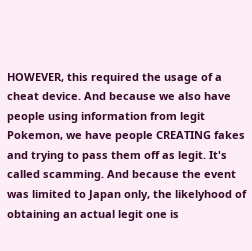HOWEVER, this required the usage of a cheat device. And because we also have people using information from legit Pokemon, we have people CREATING fakes and trying to pass them off as legit. It's called scamming. And because the event was limited to Japan only, the likelyhood of obtaining an actual legit one is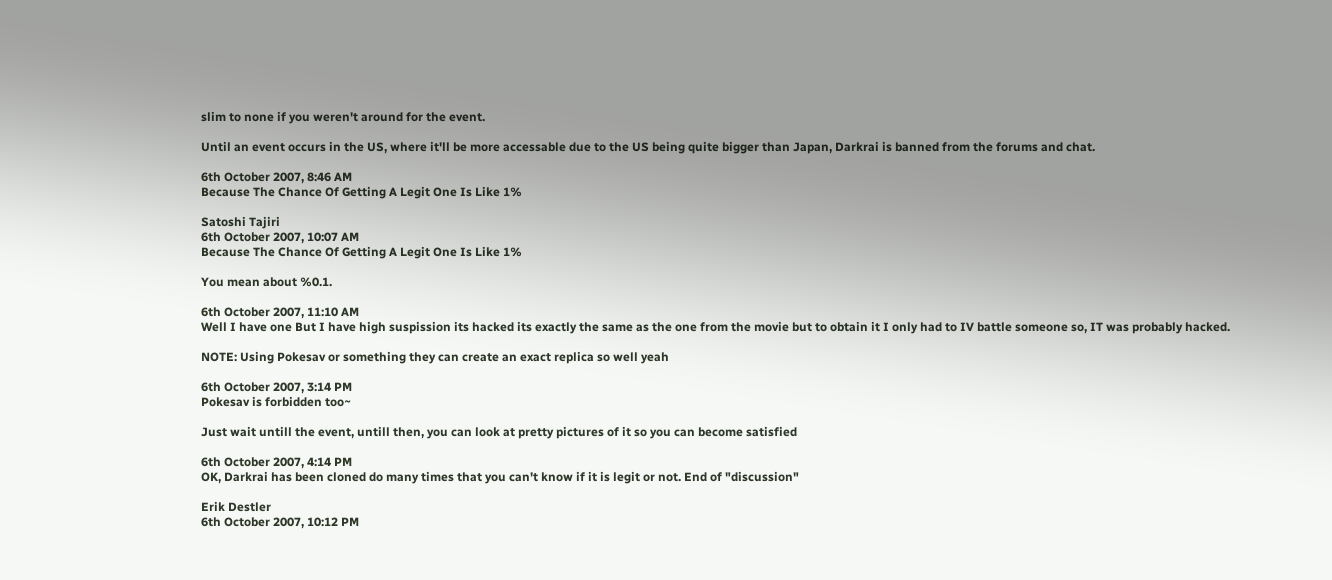slim to none if you weren't around for the event.

Until an event occurs in the US, where it'll be more accessable due to the US being quite bigger than Japan, Darkrai is banned from the forums and chat.

6th October 2007, 8:46 AM
Because The Chance Of Getting A Legit One Is Like 1%

Satoshi Tajiri
6th October 2007, 10:07 AM
Because The Chance Of Getting A Legit One Is Like 1%

You mean about %0.1.

6th October 2007, 11:10 AM
Well I have one But I have high suspission its hacked its exactly the same as the one from the movie but to obtain it I only had to IV battle someone so, IT was probably hacked.

NOTE: Using Pokesav or something they can create an exact replica so well yeah

6th October 2007, 3:14 PM
Pokesav is forbidden too~

Just wait untill the event, untill then, you can look at pretty pictures of it so you can become satisfied

6th October 2007, 4:14 PM
OK, Darkrai has been cloned do many times that you can't know if it is legit or not. End of "discussion"

Erik Destler
6th October 2007, 10:12 PM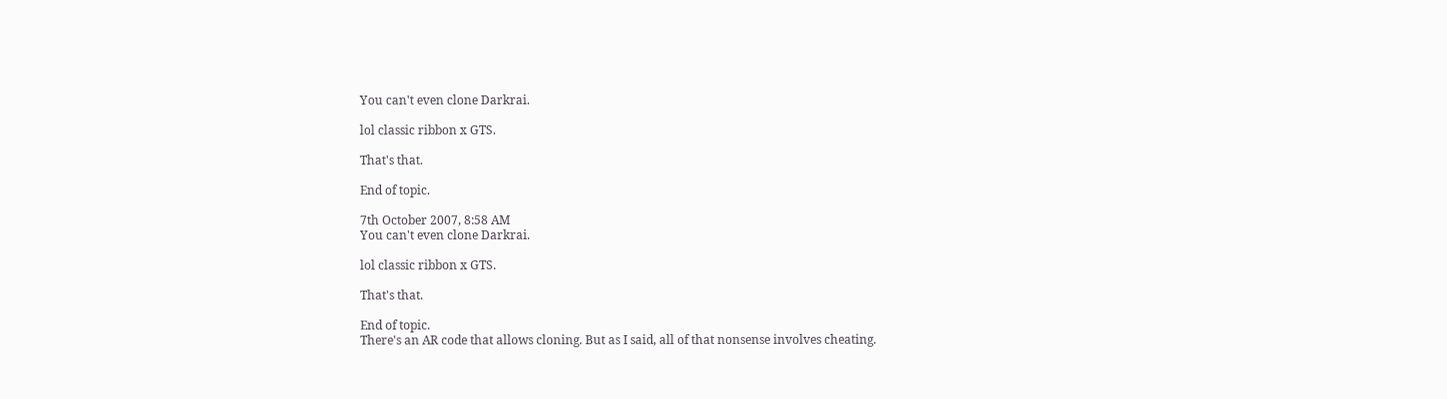You can't even clone Darkrai.

lol classic ribbon x GTS.

That's that.

End of topic.

7th October 2007, 8:58 AM
You can't even clone Darkrai.

lol classic ribbon x GTS.

That's that.

End of topic.
There's an AR code that allows cloning. But as I said, all of that nonsense involves cheating.